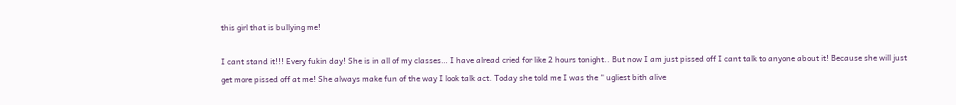this girl that is bullying me!

I cant stand it!!! Every fukin day! She is in all of my classes… I have alread cried for like 2 hours tonight.. But now I am just pissed off I cant talk to anyone about it! Because she will just get more pissed off at me! She always make fun of the way I look talk act. Today she told me I was the “ ugliest bith alive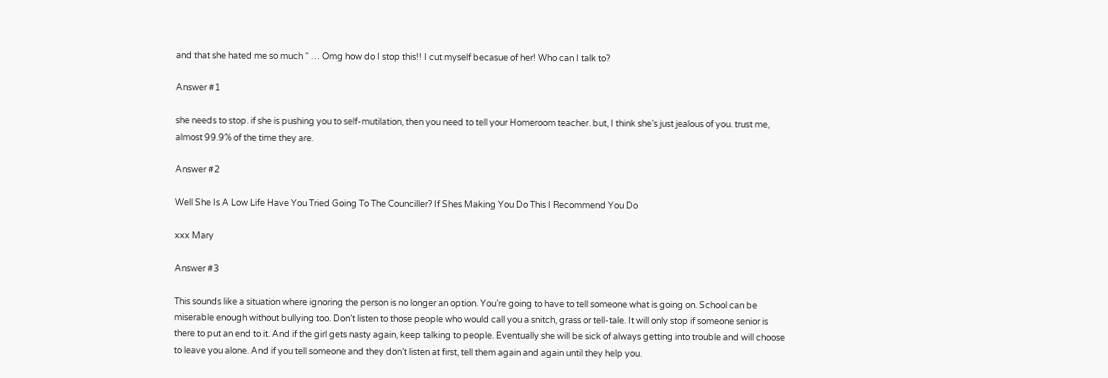and that she hated me so much “ … Omg how do I stop this!! I cut myself becasue of her! Who can I talk to?

Answer #1

she needs to stop. if she is pushing you to self-mutilation, then you need to tell your Homeroom teacher. but, I think she’s just jealous of you. trust me, almost 99.9% of the time they are.

Answer #2

Well She Is A Low Life Have You Tried Going To The Counciller? If Shes Making You Do This I Recommend You Do

xxx Mary

Answer #3

This sounds like a situation where ignoring the person is no longer an option. You’re going to have to tell someone what is going on. School can be miserable enough without bullying too. Don’t listen to those people who would call you a snitch, grass or tell-tale. It will only stop if someone senior is there to put an end to it. And if the girl gets nasty again, keep talking to people. Eventually she will be sick of always getting into trouble and will choose to leave you alone. And if you tell someone and they don’t listen at first, tell them again and again until they help you.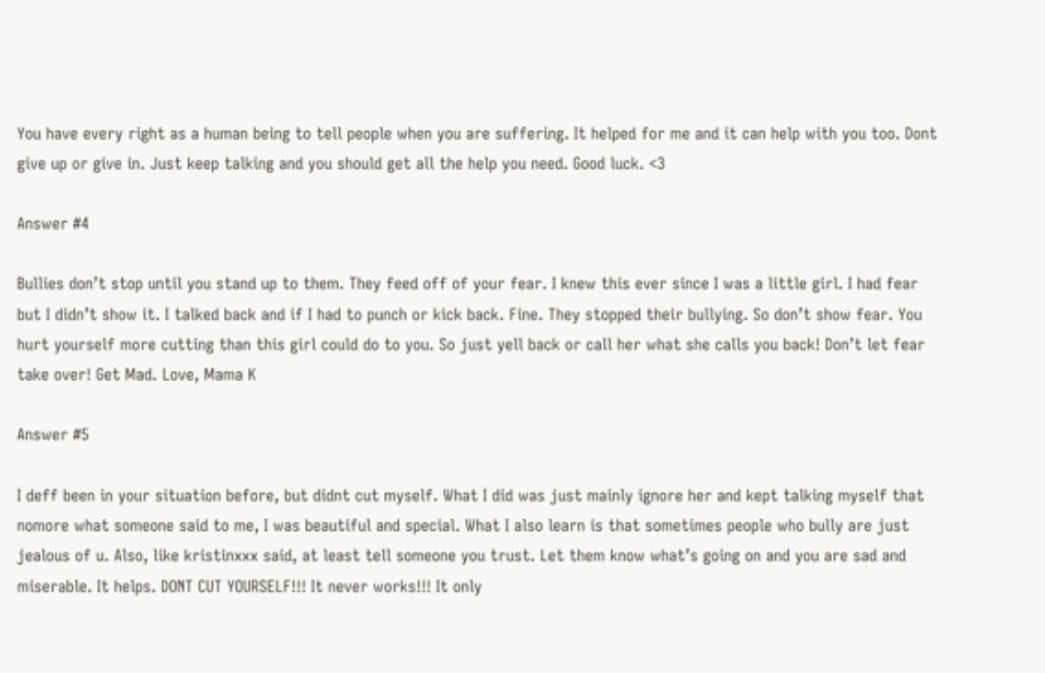You have every right as a human being to tell people when you are suffering. It helped for me and it can help with you too. Dont give up or give in. Just keep talking and you should get all the help you need. Good luck. <3

Answer #4

Bullies don’t stop until you stand up to them. They feed off of your fear. I knew this ever since I was a little girl. I had fear but I didn’t show it. I talked back and if I had to punch or kick back. Fine. They stopped their bullying. So don’t show fear. You hurt yourself more cutting than this girl could do to you. So just yell back or call her what she calls you back! Don’t let fear take over! Get Mad. Love, Mama K

Answer #5

I deff been in your situation before, but didnt cut myself. What I did was just mainly ignore her and kept talking myself that nomore what someone said to me, I was beautiful and special. What I also learn is that sometimes people who bully are just jealous of u. Also, like kristinxxx said, at least tell someone you trust. Let them know what’s going on and you are sad and miserable. It helps. DONT CUT YOURSELF!!! It never works!!! It only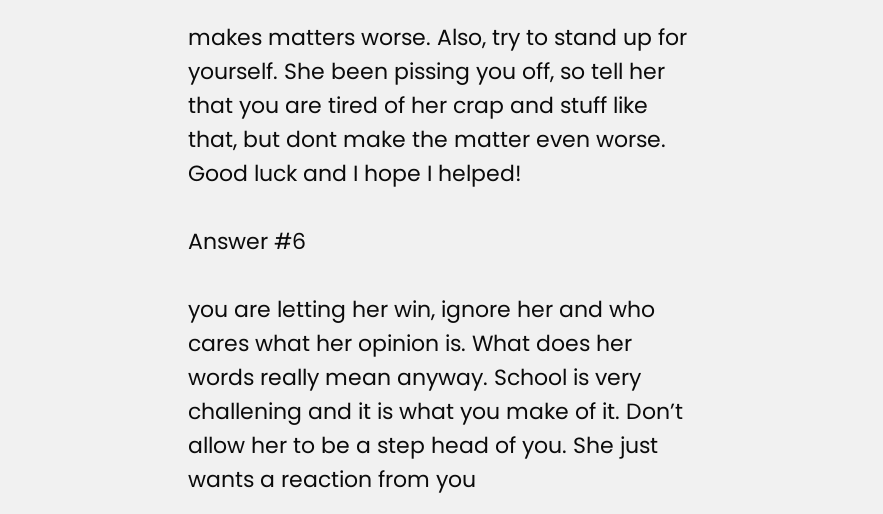makes matters worse. Also, try to stand up for yourself. She been pissing you off, so tell her that you are tired of her crap and stuff like that, but dont make the matter even worse. Good luck and I hope I helped!

Answer #6

you are letting her win, ignore her and who cares what her opinion is. What does her words really mean anyway. School is very challening and it is what you make of it. Don’t allow her to be a step head of you. She just wants a reaction from you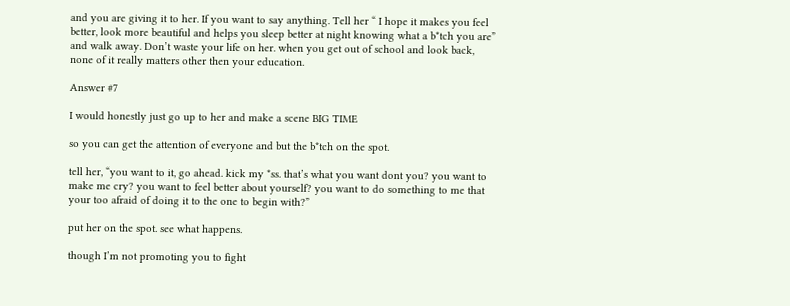and you are giving it to her. If you want to say anything. Tell her “ I hope it makes you feel better, look more beautiful and helps you sleep better at night knowing what a b*tch you are” and walk away. Don’t waste your life on her. when you get out of school and look back, none of it really matters other then your education.

Answer #7

I would honestly just go up to her and make a scene BIG TIME

so you can get the attention of everyone and but the b*tch on the spot.

tell her, “you want to it, go ahead. kick my *ss. that’s what you want dont you? you want to make me cry? you want to feel better about yourself? you want to do something to me that your too afraid of doing it to the one to begin with?”

put her on the spot. see what happens.

though I’m not promoting you to fight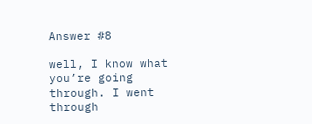Answer #8

well, I know what you’re going through. I went through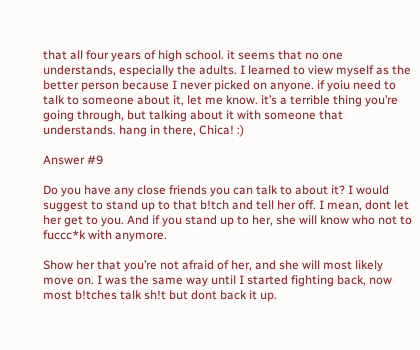that all four years of high school. it seems that no one understands, especially the adults. I learned to view myself as the better person because I never picked on anyone. if yoiu need to talk to someone about it, let me know. it’s a terrible thing you’re going through, but talking about it with someone that understands. hang in there, Chica! :)

Answer #9

Do you have any close friends you can talk to about it? I would suggest to stand up to that b!tch and tell her off. I mean, dont let her get to you. And if you stand up to her, she will know who not to fuccc*k with anymore.

Show her that you’re not afraid of her, and she will most likely move on. I was the same way until I started fighting back, now most b!tches talk sh!t but dont back it up.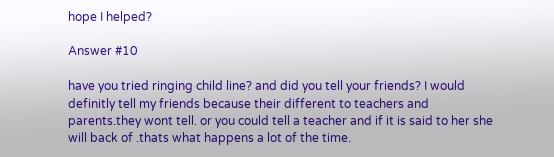hope I helped?

Answer #10

have you tried ringing child line? and did you tell your friends? I would definitly tell my friends because their different to teachers and parents.they wont tell. or you could tell a teacher and if it is said to her she will back of .thats what happens a lot of the time.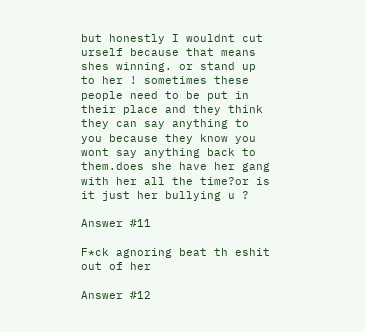but honestly I wouldnt cut urself because that means shes winning. or stand up to her ! sometimes these people need to be put in their place and they think they can say anything to you because they know you wont say anything back to them.does she have her gang with her all the time?or is it just her bullying u ?

Answer #11

F*ck agnoring beat th eshit out of her

Answer #12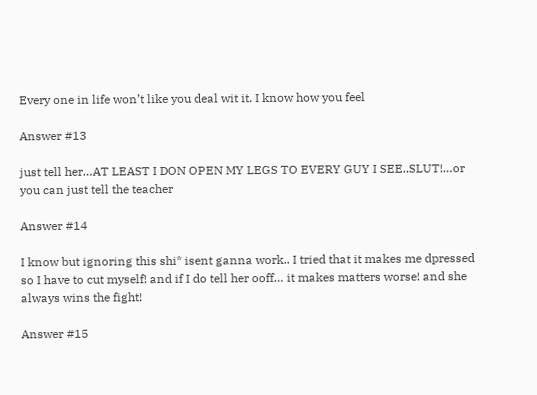Every one in life won’t like you deal wit it. I know how you feel

Answer #13

just tell her…AT LEAST I DON OPEN MY LEGS TO EVERY GUY I SEE..SLUT!…or you can just tell the teacher

Answer #14

I know but ignoring this shi* isent ganna work.. I tried that it makes me dpressed so I have to cut myself! and if I do tell her ooff… it makes matters worse! and she always wins the fight!

Answer #15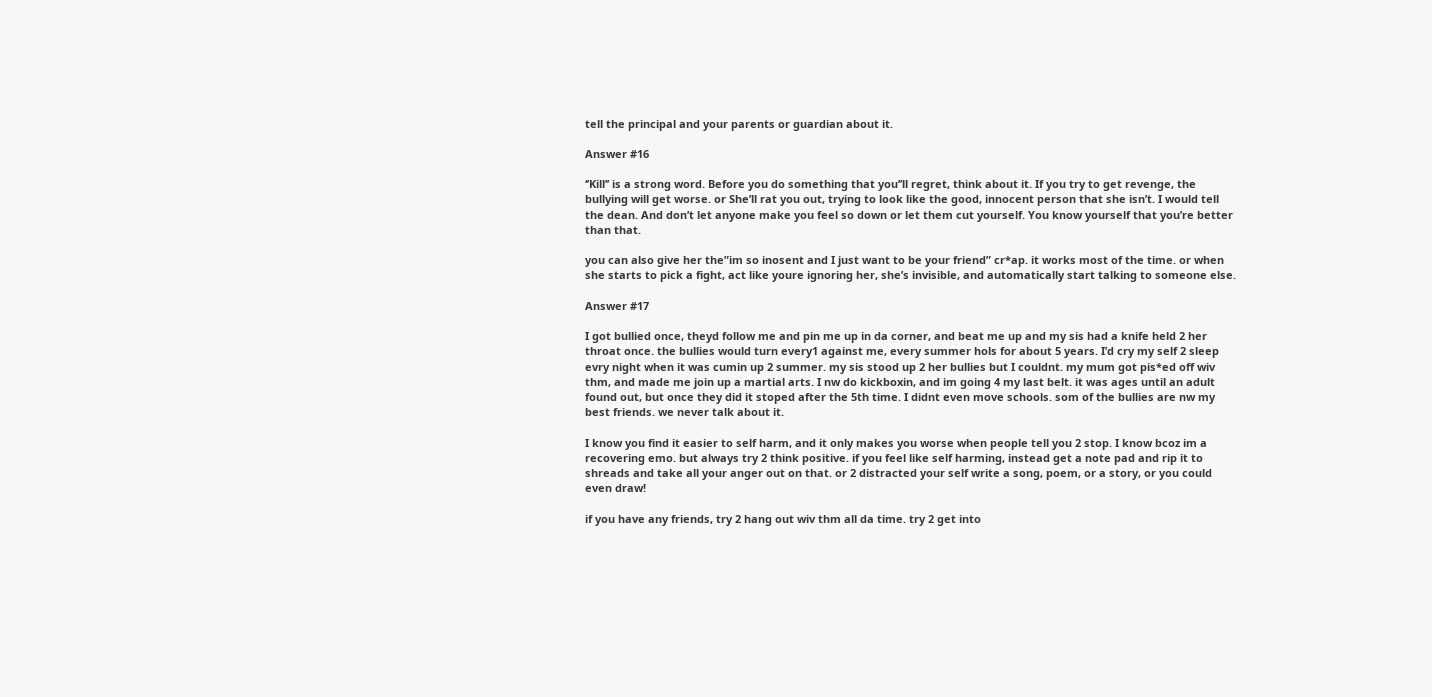tell the principal and your parents or guardian about it.

Answer #16

‘’Kill’’ is a strong word. Before you do something that you’’ll regret, think about it. If you try to get revenge, the bullying will get worse. or She’ll rat you out, trying to look like the good, innocent person that she isn’t. I would tell the dean. And don’t let anyone make you feel so down or let them cut yourself. You know yourself that you’re better than that.

you can also give her the”im so inosent and I just want to be your friend” cr*ap. it works most of the time. or when she starts to pick a fight, act like youre ignoring her, she’s invisible, and automatically start talking to someone else.

Answer #17

I got bullied once, theyd follow me and pin me up in da corner, and beat me up and my sis had a knife held 2 her throat once. the bullies would turn every1 against me, every summer hols for about 5 years. I’d cry my self 2 sleep evry night when it was cumin up 2 summer. my sis stood up 2 her bullies but I couldnt. my mum got pis*ed off wiv thm, and made me join up a martial arts. I nw do kickboxin, and im going 4 my last belt. it was ages until an adult found out, but once they did it stoped after the 5th time. I didnt even move schools. som of the bullies are nw my best friends. we never talk about it.

I know you find it easier to self harm, and it only makes you worse when people tell you 2 stop. I know bcoz im a recovering emo. but always try 2 think positive. if you feel like self harming, instead get a note pad and rip it to shreads and take all your anger out on that. or 2 distracted your self write a song, poem, or a story, or you could even draw!

if you have any friends, try 2 hang out wiv thm all da time. try 2 get into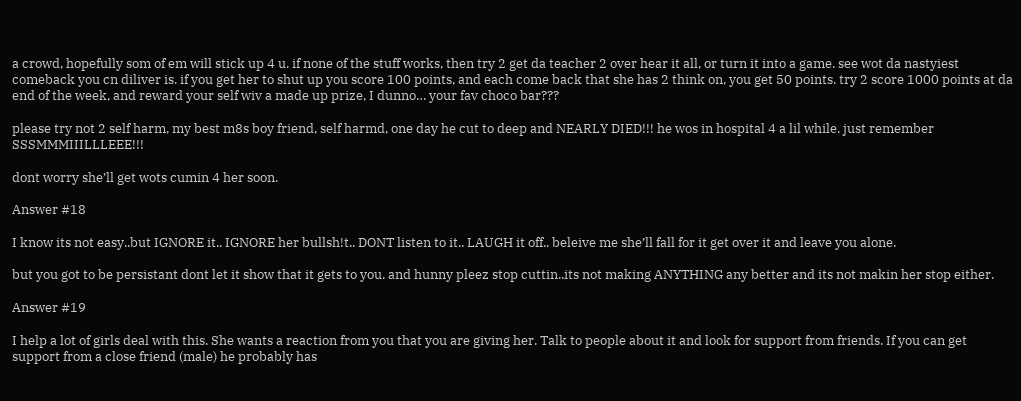a crowd, hopefully som of em will stick up 4 u. if none of the stuff works, then try 2 get da teacher 2 over hear it all, or turn it into a game. see wot da nastyiest comeback you cn diliver is. if you get her to shut up you score 100 points, and each come back that she has 2 think on, you get 50 points. try 2 score 1000 points at da end of the week, and reward your self wiv a made up prize, I dunno… your fav choco bar???

please try not 2 self harm, my best m8s boy friend, self harmd, one day he cut to deep and NEARLY DIED!!! he wos in hospital 4 a lil while. just remember SSSMMMIIILLLEEE!!!

dont worry she’ll get wots cumin 4 her soon.

Answer #18

I know its not easy..but IGNORE it.. IGNORE her bullsh!t.. DONT listen to it.. LAUGH it off.. beleive me she’ll fall for it get over it and leave you alone.

but you got to be persistant dont let it show that it gets to you. and hunny pleez stop cuttin..its not making ANYTHING any better and its not makin her stop either.

Answer #19

I help a lot of girls deal with this. She wants a reaction from you that you are giving her. Talk to people about it and look for support from friends. If you can get support from a close friend (male) he probably has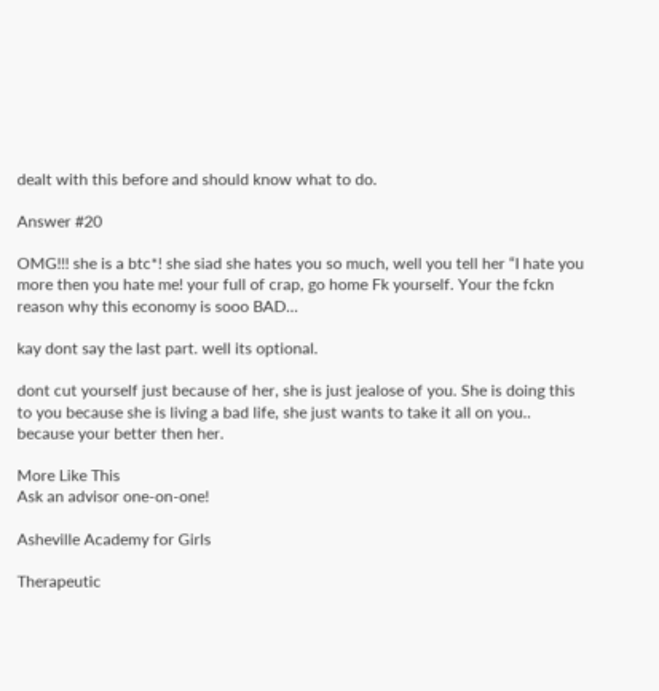dealt with this before and should know what to do.

Answer #20

OMG!!! she is a btc*! she siad she hates you so much, well you tell her “I hate you more then you hate me! your full of crap, go home Fk yourself. Your the fckn reason why this economy is sooo BAD…

kay dont say the last part. well its optional.

dont cut yourself just because of her, she is just jealose of you. She is doing this to you because she is living a bad life, she just wants to take it all on you.. because your better then her.

More Like This
Ask an advisor one-on-one!

Asheville Academy for Girls

Therapeutic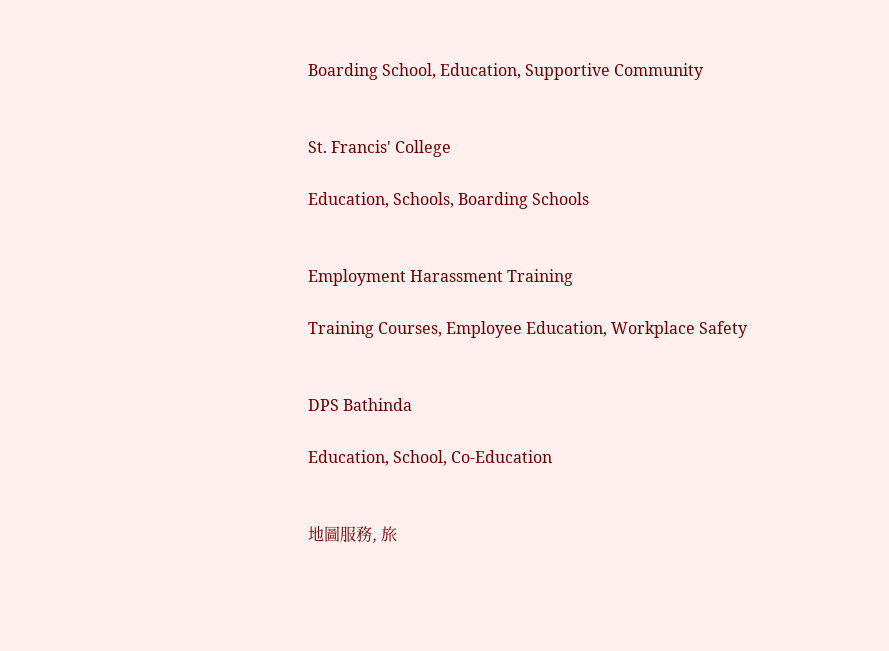Boarding School, Education, Supportive Community


St. Francis' College

Education, Schools, Boarding Schools


Employment Harassment Training

Training Courses, Employee Education, Workplace Safety


DPS Bathinda

Education, School, Co-Education


地圖服務, 旅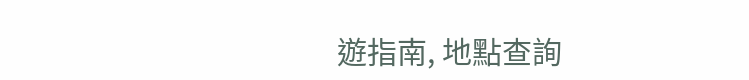遊指南, 地點查詢